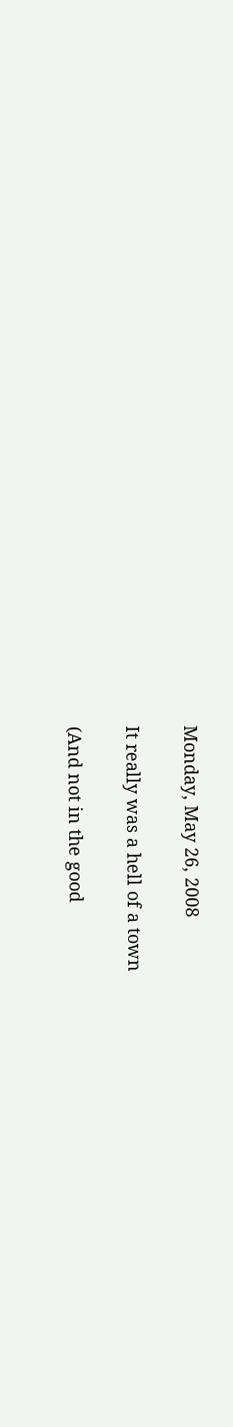Monday, May 26, 2008

It really was a hell of a town

(And not in the good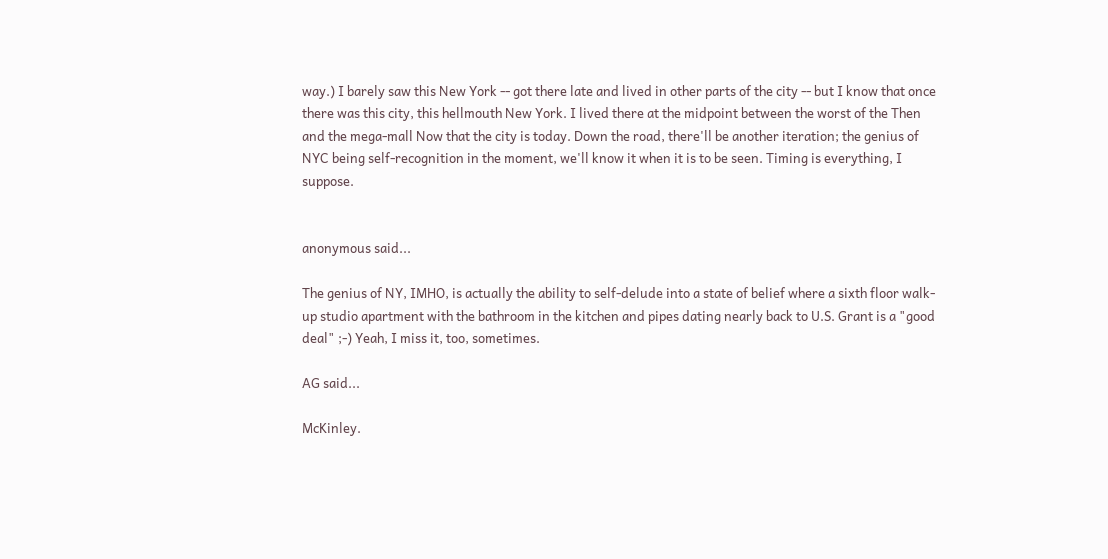way.) I barely saw this New York -- got there late and lived in other parts of the city -- but I know that once there was this city, this hellmouth New York. I lived there at the midpoint between the worst of the Then and the mega-mall Now that the city is today. Down the road, there'll be another iteration; the genius of NYC being self-recognition in the moment, we'll know it when it is to be seen. Timing is everything, I suppose.


anonymous said...

The genius of NY, IMHO, is actually the ability to self-delude into a state of belief where a sixth floor walk-up studio apartment with the bathroom in the kitchen and pipes dating nearly back to U.S. Grant is a "good deal" ;-) Yeah, I miss it, too, sometimes.

AG said...

McKinley.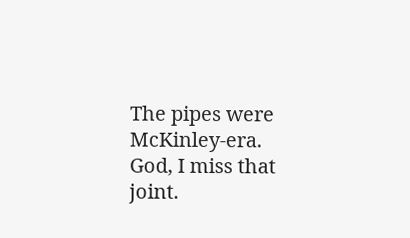The pipes were McKinley-era. God, I miss that joint.